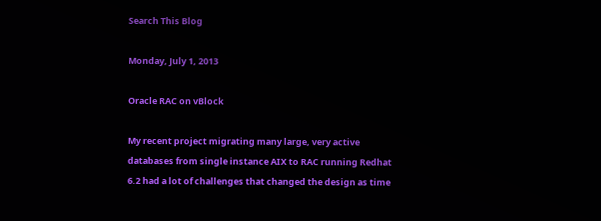Search This Blog

Monday, July 1, 2013

Oracle RAC on vBlock

My recent project migrating many large, very active databases from single instance AIX to RAC running Redhat 6.2 had a lot of challenges that changed the design as time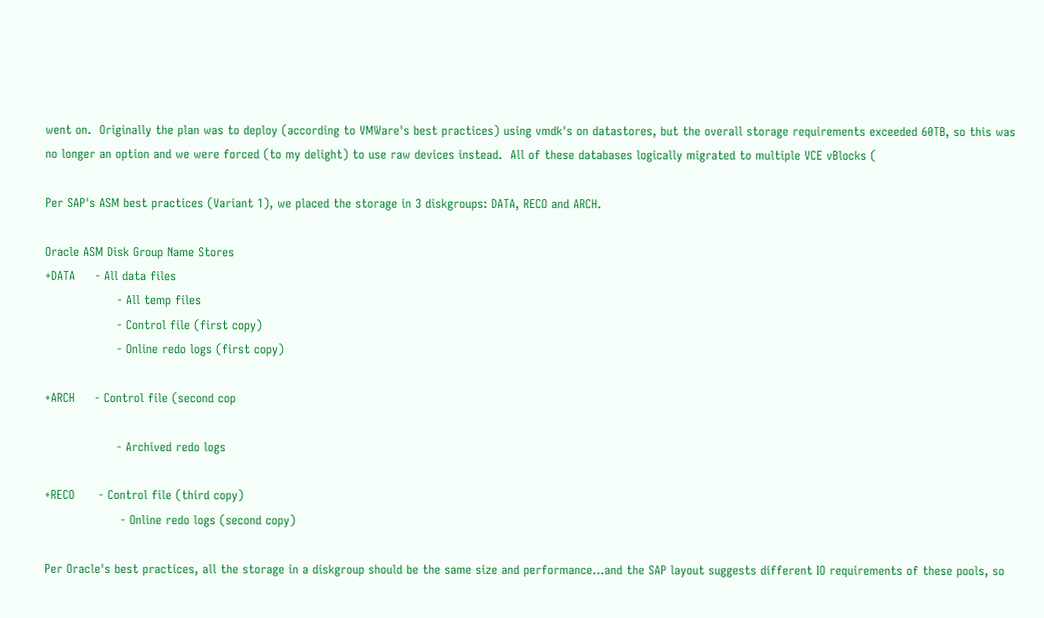went on.  Originally the plan was to deploy (according to VMWare's best practices) using vmdk's on datastores, but the overall storage requirements exceeded 60TB, so this was no longer an option and we were forced (to my delight) to use raw devices instead.  All of these databases logically migrated to multiple VCE vBlocks (

Per SAP's ASM best practices (Variant 1), we placed the storage in 3 diskgroups: DATA, RECO and ARCH.

Oracle ASM Disk Group Name Stores
+DATA     - All data files
                  - All temp files
                  - Control file (first copy)
                  - Online redo logs (first copy)

+ARCH     - Control file (second cop

                  - Archived redo logs

+RECO      - Control file (third copy)
                   - Online redo logs (second copy)

Per Oracle's best practices, all the storage in a diskgroup should be the same size and performance...and the SAP layout suggests different IO requirements of these pools, so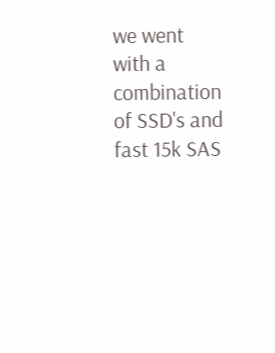we went with a combination of SSD's and fast 15k SAS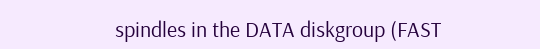spindles in the DATA diskgroup (FAST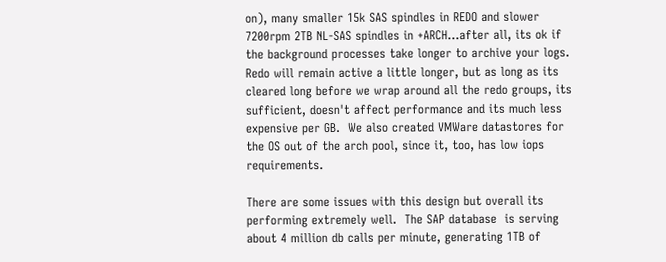on), many smaller 15k SAS spindles in REDO and slower 7200rpm 2TB NL-SAS spindles in +ARCH...after all, its ok if the background processes take longer to archive your logs.  Redo will remain active a little longer, but as long as its cleared long before we wrap around all the redo groups, its sufficient, doesn't affect performance and its much less expensive per GB.  We also created VMWare datastores for the OS out of the arch pool, since it, too, has low iops requirements.

There are some issues with this design but overall its performing extremely well.  The SAP database  is serving about 4 million db calls per minute, generating 1TB of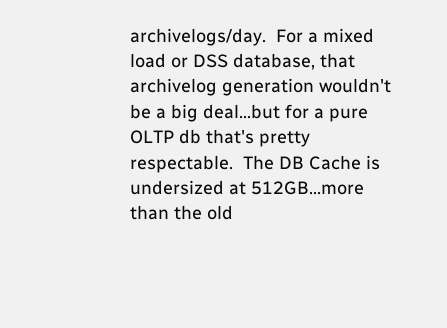archivelogs/day.  For a mixed load or DSS database, that archivelog generation wouldn't be a big deal...but for a pure OLTP db that's pretty respectable.  The DB Cache is undersized at 512GB...more than the old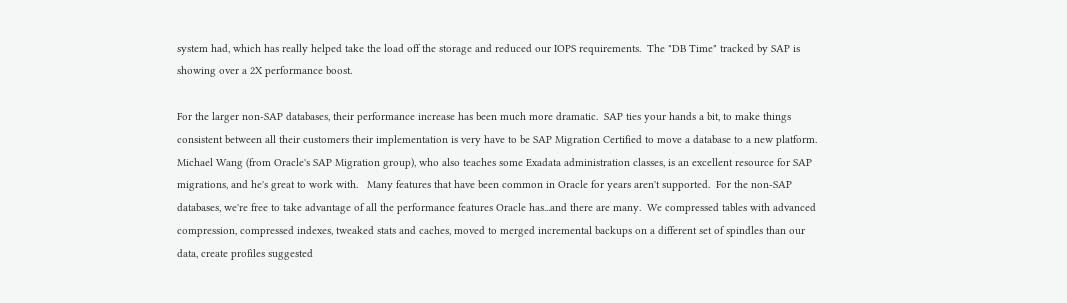system had, which has really helped take the load off the storage and reduced our IOPS requirements.  The "DB Time" tracked by SAP is showing over a 2X performance boost.

For the larger non-SAP databases, their performance increase has been much more dramatic.  SAP ties your hands a bit, to make things consistent between all their customers their implementation is very have to be SAP Migration Certified to move a database to a new platform.  Michael Wang (from Oracle's SAP Migration group), who also teaches some Exadata administration classes, is an excellent resource for SAP migrations, and he's great to work with.   Many features that have been common in Oracle for years aren't supported.  For the non-SAP databases, we're free to take advantage of all the performance features Oracle has...and there are many.  We compressed tables with advanced compression, compressed indexes, tweaked stats and caches, moved to merged incremental backups on a different set of spindles than our data, create profiles suggested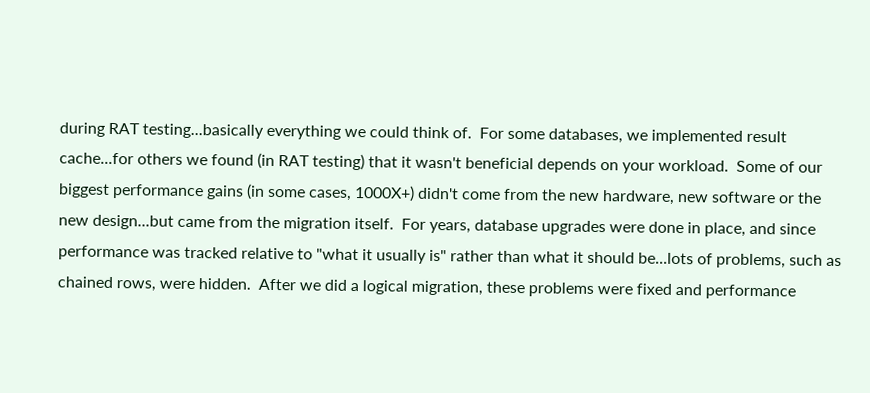during RAT testing...basically everything we could think of.  For some databases, we implemented result cache...for others we found (in RAT testing) that it wasn't beneficial depends on your workload.  Some of our biggest performance gains (in some cases, 1000X+) didn't come from the new hardware, new software or the new design...but came from the migration itself.  For years, database upgrades were done in place, and since performance was tracked relative to "what it usually is" rather than what it should be...lots of problems, such as chained rows, were hidden.  After we did a logical migration, these problems were fixed and performance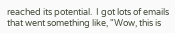reached its potential.  I got lots of emails that went something like, "Wow, this is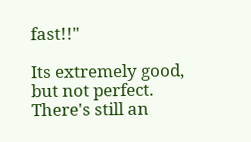fast!!"

Its extremely good, but not perfect.  There's still an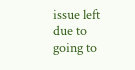issue left due to going to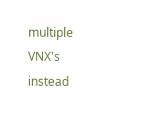multiple VNX's instead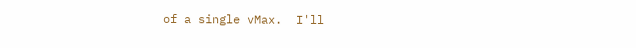of a single vMax.  I'll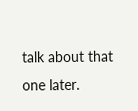talk about that one later.